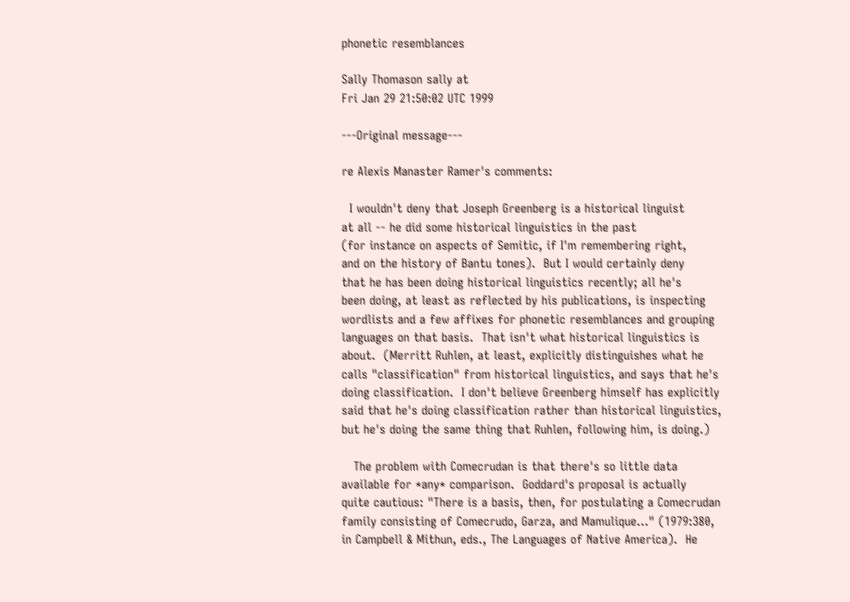phonetic resemblances

Sally Thomason sally at
Fri Jan 29 21:50:02 UTC 1999

---Original message---

re Alexis Manaster Ramer's comments:

  I wouldn't deny that Joseph Greenberg is a historical linguist
at all -- he did some historical linguistics in the past
(for instance on aspects of Semitic, if I'm remembering right,
and on the history of Bantu tones).  But I would certainly deny
that he has been doing historical linguistics recently; all he's
been doing, at least as reflected by his publications, is inspecting
wordlists and a few affixes for phonetic resemblances and grouping
languages on that basis.  That isn't what historical linguistics is
about.  (Merritt Ruhlen, at least, explicitly distinguishes what he
calls "classification" from historical linguistics, and says that he's
doing classification.  I don't believe Greenberg himself has explicitly
said that he's doing classification rather than historical linguistics,
but he's doing the same thing that Ruhlen, following him, is doing.)

   The problem with Comecrudan is that there's so little data
available for *any* comparison.  Goddard's proposal is actually
quite cautious: "There is a basis, then, for postulating a Comecrudan
family consisting of Comecrudo, Garza, and Mamulique..." (1979:380,
in Campbell & Mithun, eds., The Languages of Native America).  He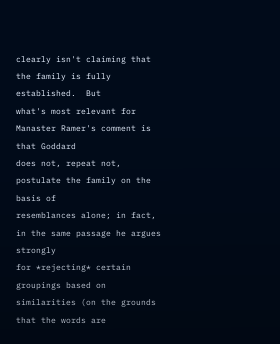clearly isn't claiming that the family is fully established.  But
what's most relevant for Manaster Ramer's comment is that Goddard
does not, repeat not, postulate the family on the basis of
resemblances alone; in fact, in the same passage he argues strongly
for *rejecting* certain groupings based on similarities (on the grounds
that the words are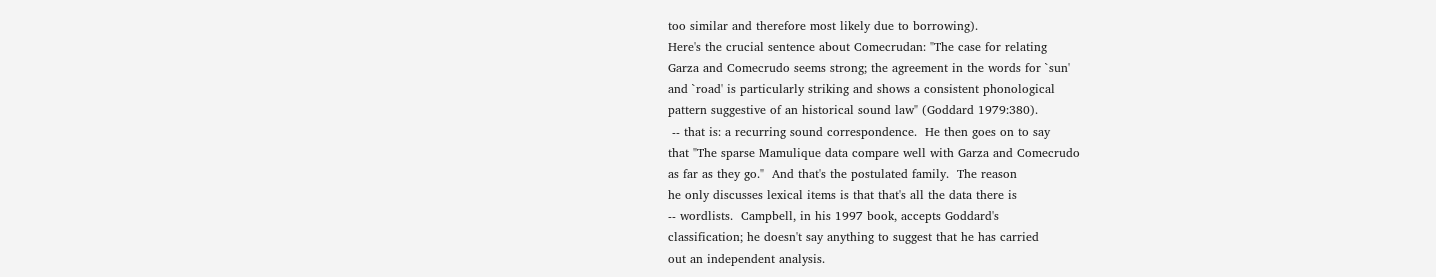too similar and therefore most likely due to borrowing).
Here's the crucial sentence about Comecrudan: "The case for relating
Garza and Comecrudo seems strong; the agreement in the words for `sun'
and `road' is particularly striking and shows a consistent phonological
pattern suggestive of an historical sound law" (Goddard 1979:380).
 -- that is: a recurring sound correspondence.  He then goes on to say
that "The sparse Mamulique data compare well with Garza and Comecrudo
as far as they go."  And that's the postulated family.  The reason
he only discusses lexical items is that that's all the data there is
-- wordlists.  Campbell, in his 1997 book, accepts Goddard's
classification; he doesn't say anything to suggest that he has carried
out an independent analysis.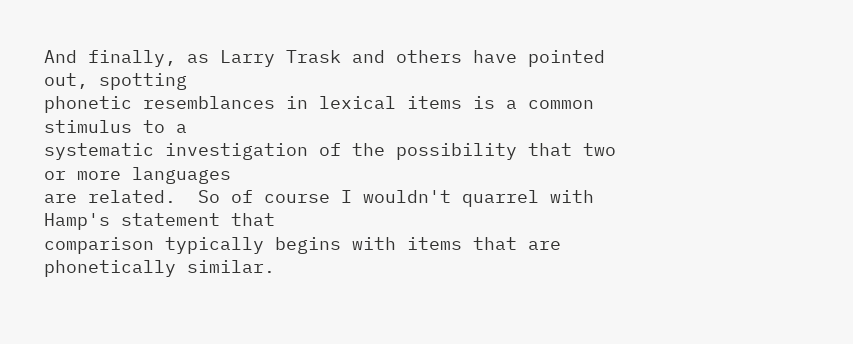And finally, as Larry Trask and others have pointed out, spotting
phonetic resemblances in lexical items is a common stimulus to a
systematic investigation of the possibility that two or more languages
are related.  So of course I wouldn't quarrel with Hamp's statement that
comparison typically begins with items that are phonetically similar.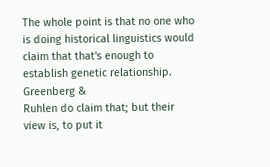The whole point is that no one who is doing historical linguistics would
claim that that's enough to establish genetic relationship.  Greenberg &
Ruhlen do claim that; but their view is, to put it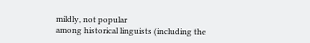mildly, not popular
among historical linguists (including the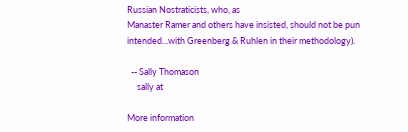Russian Nostraticists, who, as
Manaster Ramer and others have insisted, should not be pun
intended...with Greenberg & Ruhlen in their methodology).

  -- Sally Thomason
     sally at

More information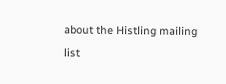about the Histling mailing list